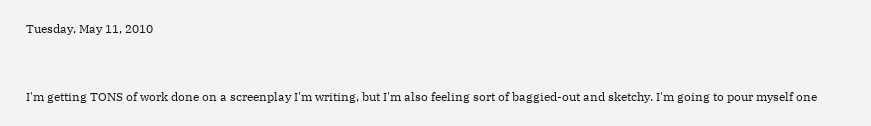Tuesday, May 11, 2010


I'm getting TONS of work done on a screenplay I'm writing, but I'm also feeling sort of baggied-out and sketchy. I'm going to pour myself one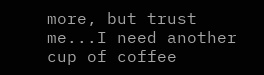more, but trust me...I need another cup of coffee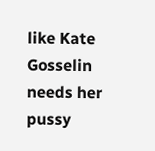like Kate Gosselin needs her pussy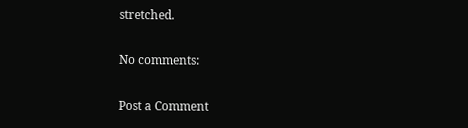stretched.

No comments:

Post a Comment